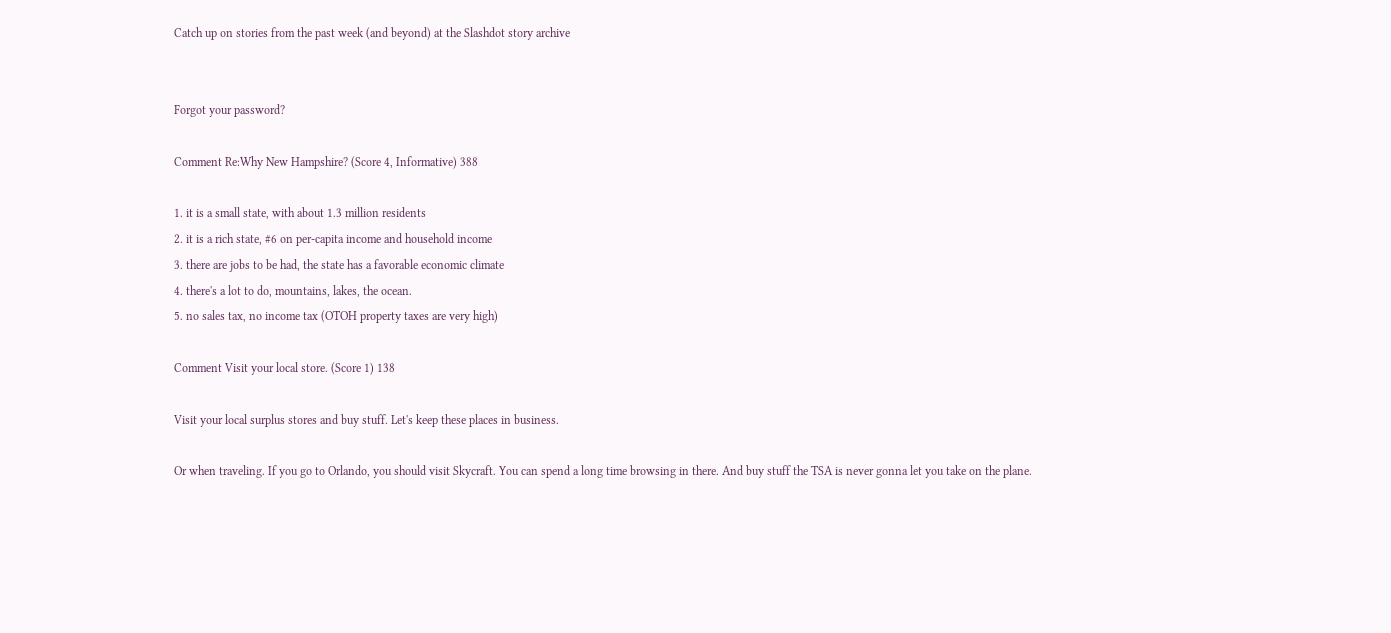Catch up on stories from the past week (and beyond) at the Slashdot story archive


Forgot your password?

Comment Re:Why New Hampshire? (Score 4, Informative) 388

1. it is a small state, with about 1.3 million residents
2. it is a rich state, #6 on per-capita income and household income
3. there are jobs to be had, the state has a favorable economic climate
4. there's a lot to do, mountains, lakes, the ocean.
5. no sales tax, no income tax (OTOH property taxes are very high)

Comment Visit your local store. (Score 1) 138

Visit your local surplus stores and buy stuff. Let's keep these places in business.

Or when traveling. If you go to Orlando, you should visit Skycraft. You can spend a long time browsing in there. And buy stuff the TSA is never gonna let you take on the plane.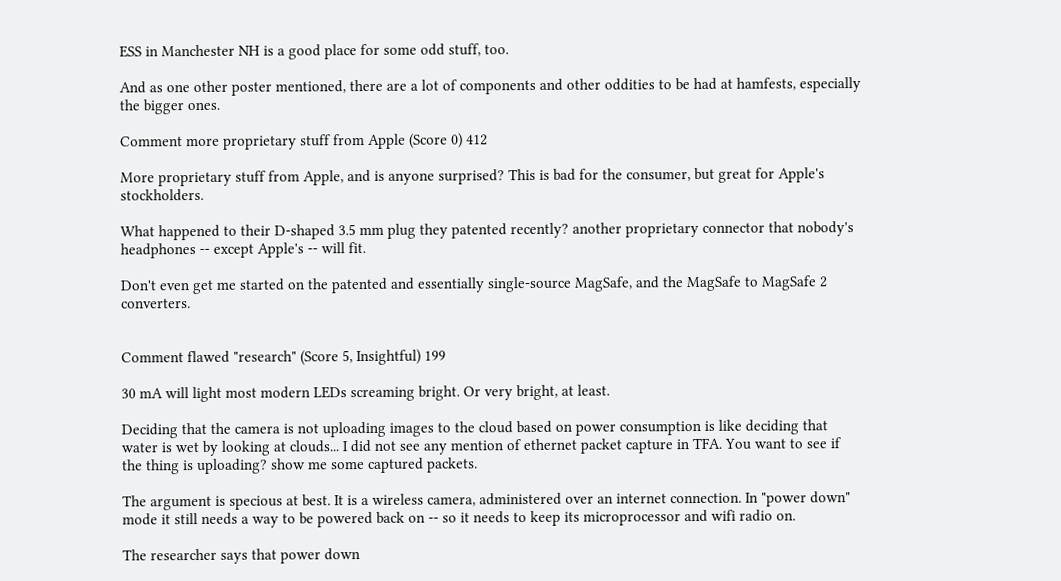ESS in Manchester NH is a good place for some odd stuff, too.

And as one other poster mentioned, there are a lot of components and other oddities to be had at hamfests, especially the bigger ones.

Comment more proprietary stuff from Apple (Score 0) 412

More proprietary stuff from Apple, and is anyone surprised? This is bad for the consumer, but great for Apple's stockholders.

What happened to their D-shaped 3.5 mm plug they patented recently? another proprietary connector that nobody's headphones -- except Apple's -- will fit.

Don't even get me started on the patented and essentially single-source MagSafe, and the MagSafe to MagSafe 2 converters.


Comment flawed "research" (Score 5, Insightful) 199

30 mA will light most modern LEDs screaming bright. Or very bright, at least.

Deciding that the camera is not uploading images to the cloud based on power consumption is like deciding that water is wet by looking at clouds... I did not see any mention of ethernet packet capture in TFA. You want to see if the thing is uploading? show me some captured packets.

The argument is specious at best. It is a wireless camera, administered over an internet connection. In "power down" mode it still needs a way to be powered back on -- so it needs to keep its microprocessor and wifi radio on.

The researcher says that power down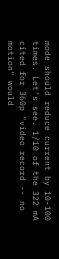mode should reduce current by 10-100 times. Let's see. 1/10 of the 322 mA cited for 360p "video record -- no motion" would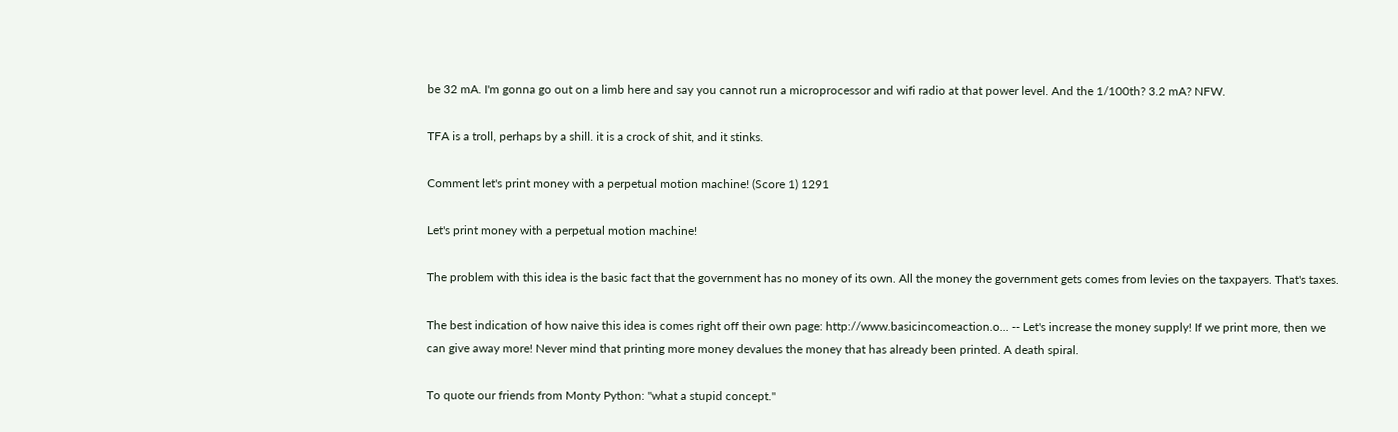be 32 mA. I'm gonna go out on a limb here and say you cannot run a microprocessor and wifi radio at that power level. And the 1/100th? 3.2 mA? NFW.

TFA is a troll, perhaps by a shill. it is a crock of shit, and it stinks.

Comment let's print money with a perpetual motion machine! (Score 1) 1291

Let's print money with a perpetual motion machine!

The problem with this idea is the basic fact that the government has no money of its own. All the money the government gets comes from levies on the taxpayers. That's taxes.

The best indication of how naive this idea is comes right off their own page: http://www.basicincomeaction.o... -- Let's increase the money supply! If we print more, then we can give away more! Never mind that printing more money devalues the money that has already been printed. A death spiral.

To quote our friends from Monty Python: "what a stupid concept."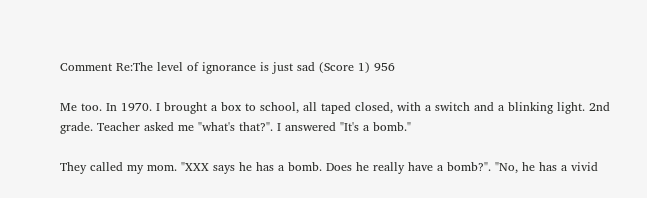Comment Re:The level of ignorance is just sad (Score 1) 956

Me too. In 1970. I brought a box to school, all taped closed, with a switch and a blinking light. 2nd grade. Teacher asked me "what's that?". I answered "It's a bomb."

They called my mom. "XXX says he has a bomb. Does he really have a bomb?". "No, he has a vivid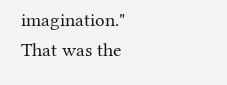imagination." That was the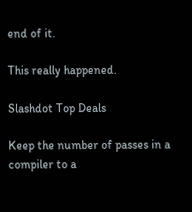end of it.

This really happened.

Slashdot Top Deals

Keep the number of passes in a compiler to a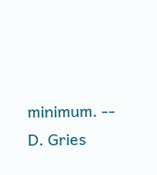minimum. -- D. Gries